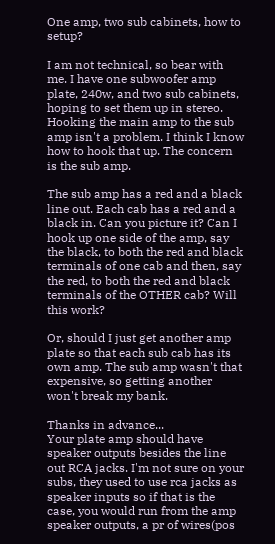One amp, two sub cabinets, how to setup?

I am not technical, so bear with me. I have one subwoofer amp plate, 240w, and two sub cabinets, hoping to set them up in stereo. Hooking the main amp to the sub amp isn't a problem. I think I know how to hook that up. The concern is the sub amp.

The sub amp has a red and a black line out. Each cab has a red and a black in. Can you picture it? Can I hook up one side of the amp, say the black, to both the red and black terminals of one cab and then, say the red, to both the red and black terminals of the OTHER cab? Will this work?

Or, should I just get another amp plate so that each sub cab has its own amp. The sub amp wasn't that expensive, so getting another won't break my bank.

Thanks in advance...
Your plate amp should have speaker outputs besides the line out RCA jacks. I'm not sure on your subs, they used to use rca jacks as speaker inputs so if that is the case, you would run from the amp speaker outputs, a pr of wires(pos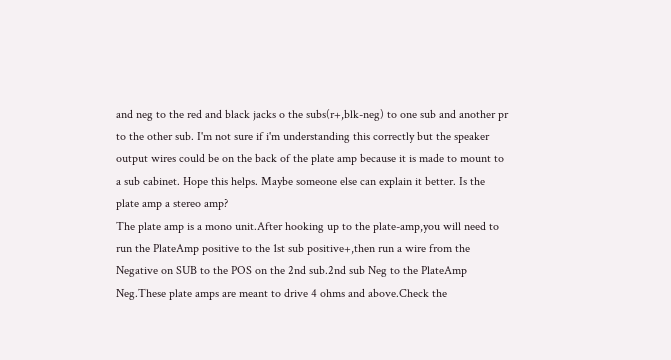and neg to the red and black jacks o the subs(r+,blk-neg) to one sub and another pr to the other sub. I'm not sure if i'm understanding this correctly but the speaker output wires could be on the back of the plate amp because it is made to mount to a sub cabinet. Hope this helps. Maybe someone else can explain it better. Is the plate amp a stereo amp?
The plate amp is a mono unit.After hooking up to the plate-amp,you will need to run the PlateAmp positive to the 1st sub positive+,then run a wire from the Negative on SUB to the POS on the 2nd sub.2nd sub Neg to the PlateAmp Neg.These plate amps are meant to drive 4 ohms and above.Check the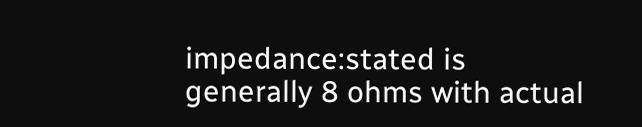impedance:stated is generally 8 ohms with actual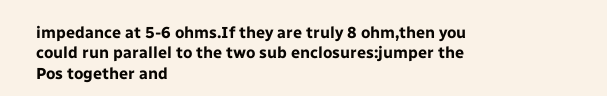impedance at 5-6 ohms.If they are truly 8 ohm,then you could run parallel to the two sub enclosures:jumper the Pos together and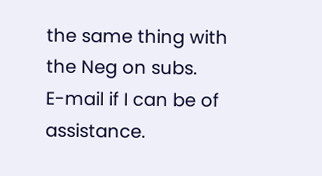the same thing with the Neg on subs.
E-mail if I can be of assistance.